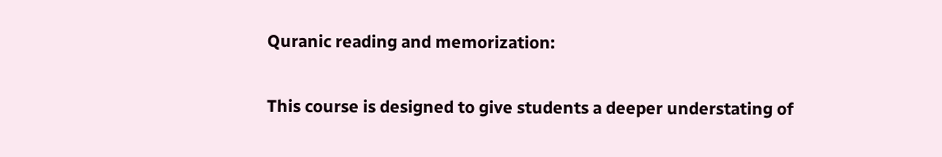Quranic reading and memorization:

This course is designed to give students a deeper understating of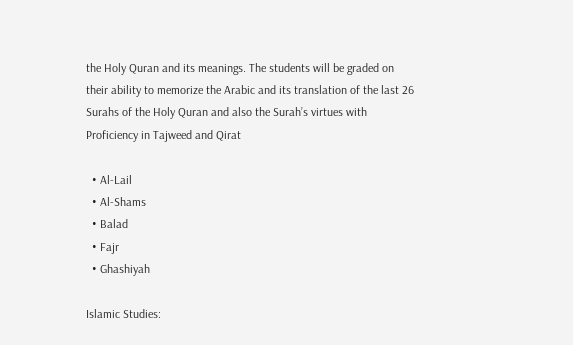the Holy Quran and its meanings. The students will be graded on their ability to memorize the Arabic and its translation of the last 26 Surahs of the Holy Quran and also the Surah’s virtues with Proficiency in Tajweed and Qirat

  • Al-Lail
  • Al-Shams
  • Balad
  • Fajr
  • Ghashiyah

Islamic Studies: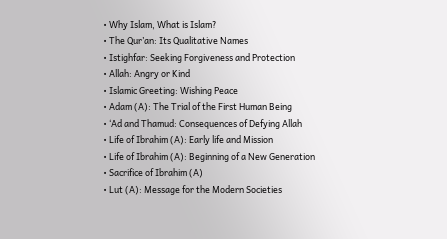• Why Islam, What is Islam?
• The Qur’an: Its Qualitative Names
• Istighfar: Seeking Forgiveness and Protection
• Allah: Angry or Kind
• Islamic Greeting: Wishing Peace
• Adam (A): The Trial of the First Human Being
• ‘Ad and Thamud: Consequences of Defying Allah
• Life of Ibrahim (A): Early life and Mission
• Life of Ibrahim (A): Beginning of a New Generation
• Sacrifice of Ibrahim (A)
• Lut (A): Message for the Modern Societies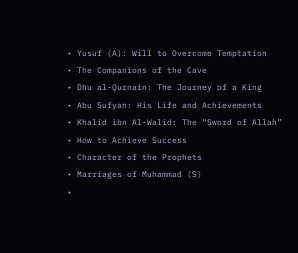• Yusuf (A): Will to Overcome Temptation
• The Companions of the Cave
• Dhu al-Qurnain: The Journey of a King
• Abu Sufyan: His Life and Achievements
• Khalid ibn Al-Walid: The “Sword of Allah”
• How to Achieve Success
• Character of the Prophets
• Marriages of Muhammad (S)
•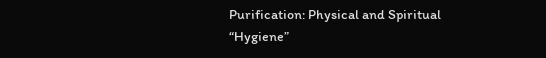Purification: Physical and Spiritual “Hygiene”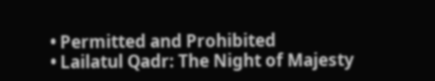• Permitted and Prohibited
• Lailatul Qadr: The Night of Majesty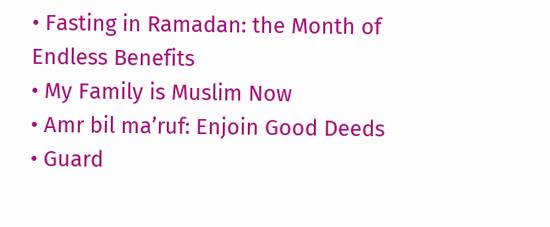• Fasting in Ramadan: the Month of Endless Benefits
• My Family is Muslim Now
• Amr bil ma’ruf: Enjoin Good Deeds
• Guard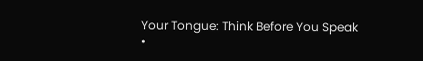Your Tongue: Think Before You Speak
•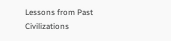Lessons from Past Civilizations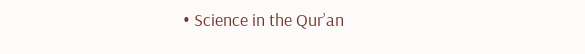• Science in the Qur’an